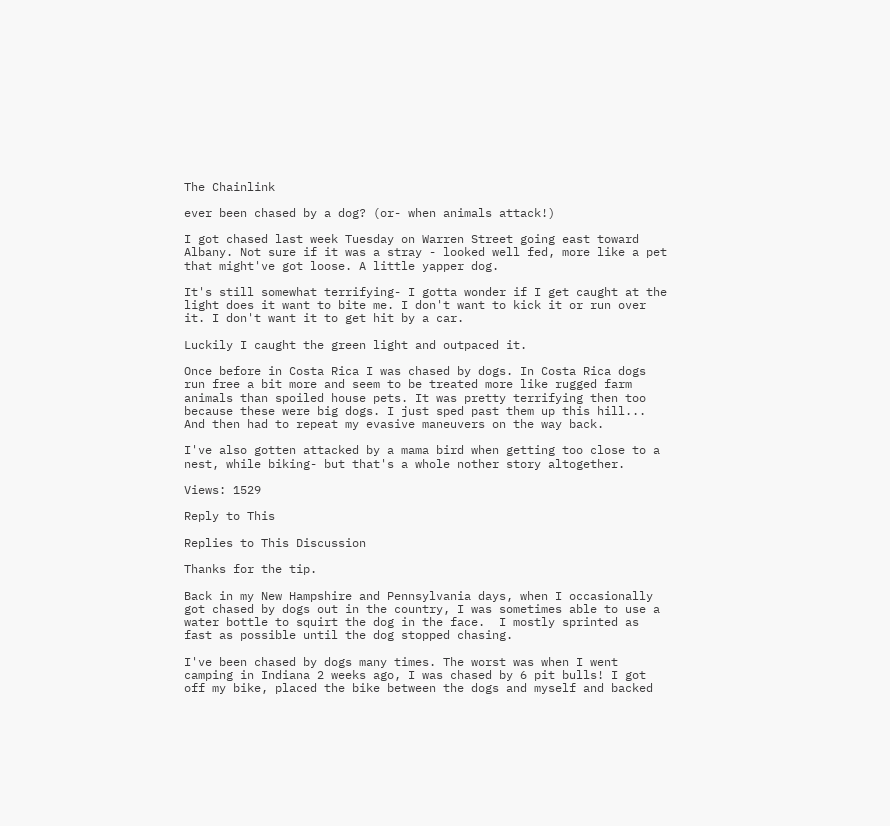The Chainlink

ever been chased by a dog? (or- when animals attack!)

I got chased last week Tuesday on Warren Street going east toward Albany. Not sure if it was a stray - looked well fed, more like a pet that might've got loose. A little yapper dog.

It's still somewhat terrifying- I gotta wonder if I get caught at the light does it want to bite me. I don't want to kick it or run over it. I don't want it to get hit by a car.

Luckily I caught the green light and outpaced it.

Once before in Costa Rica I was chased by dogs. In Costa Rica dogs run free a bit more and seem to be treated more like rugged farm animals than spoiled house pets. It was pretty terrifying then too because these were big dogs. I just sped past them up this hill... And then had to repeat my evasive maneuvers on the way back.

I've also gotten attacked by a mama bird when getting too close to a nest, while biking- but that's a whole nother story altogether.

Views: 1529

Reply to This

Replies to This Discussion

Thanks for the tip.

Back in my New Hampshire and Pennsylvania days, when I occasionally got chased by dogs out in the country, I was sometimes able to use a water bottle to squirt the dog in the face.  I mostly sprinted as fast as possible until the dog stopped chasing.

I've been chased by dogs many times. The worst was when I went camping in Indiana 2 weeks ago, I was chased by 6 pit bulls! I got off my bike, placed the bike between the dogs and myself and backed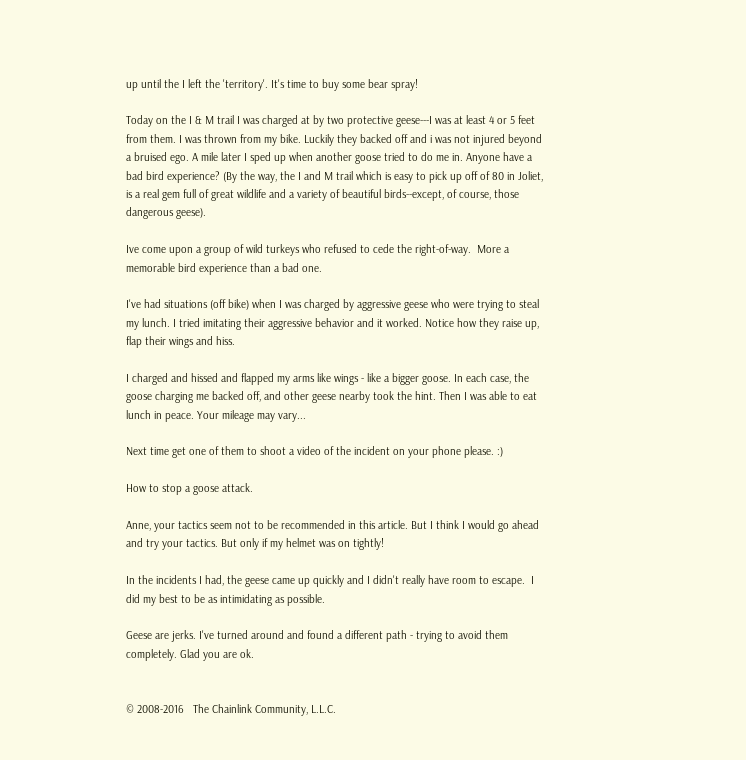up until the I left the 'territory'. It's time to buy some bear spray!

Today on the I & M trail I was charged at by two protective geese---I was at least 4 or 5 feet from them. I was thrown from my bike. Luckily they backed off and i was not injured beyond a bruised ego. A mile later I sped up when another goose tried to do me in. Anyone have a bad bird experience? (By the way, the I and M trail which is easy to pick up off of 80 in Joliet, is a real gem full of great wildlife and a variety of beautiful birds--except, of course, those dangerous geese).

Ive come upon a group of wild turkeys who refused to cede the right-of-way.  More a memorable bird experience than a bad one.

I've had situations (off bike) when I was charged by aggressive geese who were trying to steal my lunch. I tried imitating their aggressive behavior and it worked. Notice how they raise up, flap their wings and hiss.

I charged and hissed and flapped my arms like wings - like a bigger goose. In each case, the goose charging me backed off, and other geese nearby took the hint. Then I was able to eat lunch in peace. Your mileage may vary...

Next time get one of them to shoot a video of the incident on your phone please. :)

How to stop a goose attack.

Anne, your tactics seem not to be recommended in this article. But I think I would go ahead and try your tactics. But only if my helmet was on tightly!

In the incidents I had, the geese came up quickly and I didn't really have room to escape.  I did my best to be as intimidating as possible.

Geese are jerks. I've turned around and found a different path - trying to avoid them completely. Glad you are ok.


© 2008-2016   The Chainlink Community, L.L.C.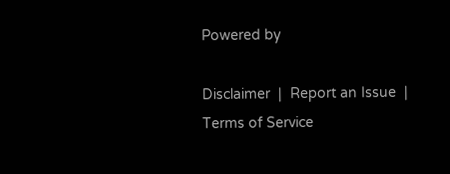Powered by

Disclaimer  |  Report an Issue  |  Terms of Service